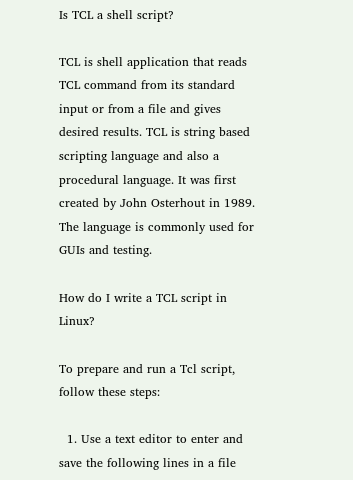Is TCL a shell script?

TCL is shell application that reads TCL command from its standard input or from a file and gives desired results. TCL is string based scripting language and also a procedural language. It was first created by John Osterhout in 1989. The language is commonly used for GUIs and testing.

How do I write a TCL script in Linux?

To prepare and run a Tcl script, follow these steps:

  1. Use a text editor to enter and save the following lines in a file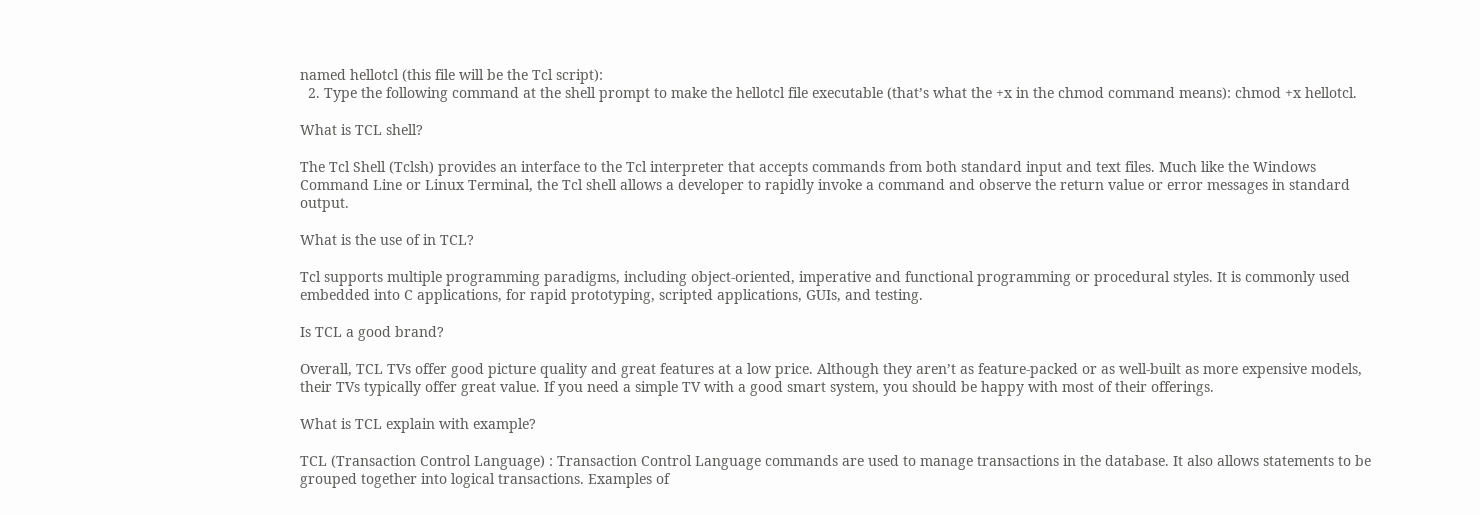named hellotcl (this file will be the Tcl script):
  2. Type the following command at the shell prompt to make the hellotcl file executable (that’s what the +x in the chmod command means): chmod +x hellotcl.

What is TCL shell?

The Tcl Shell (Tclsh) provides an interface to the Tcl interpreter that accepts commands from both standard input and text files. Much like the Windows Command Line or Linux Terminal, the Tcl shell allows a developer to rapidly invoke a command and observe the return value or error messages in standard output.

What is the use of in TCL?

Tcl supports multiple programming paradigms, including object-oriented, imperative and functional programming or procedural styles. It is commonly used embedded into C applications, for rapid prototyping, scripted applications, GUIs, and testing.

Is TCL a good brand?

Overall, TCL TVs offer good picture quality and great features at a low price. Although they aren’t as feature-packed or as well-built as more expensive models, their TVs typically offer great value. If you need a simple TV with a good smart system, you should be happy with most of their offerings.

What is TCL explain with example?

TCL (Transaction Control Language) : Transaction Control Language commands are used to manage transactions in the database. It also allows statements to be grouped together into logical transactions. Examples of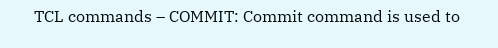TCL commands – COMMIT: Commit command is used to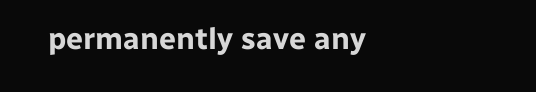permanently save any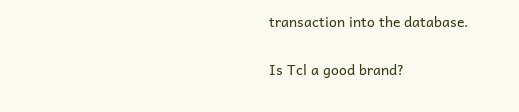transaction into the database.

Is Tcl a good brand?